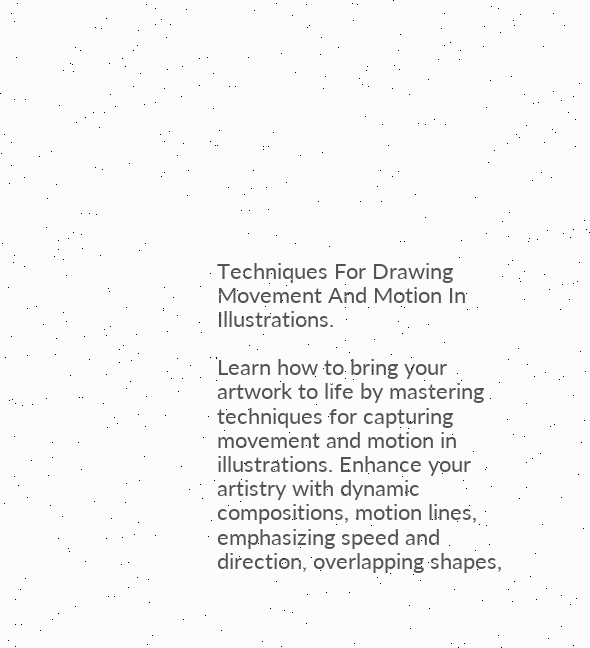Techniques For Drawing Movement And Motion In Illustrations.

Learn how to bring your artwork to life by mastering techniques for capturing movement and motion in illustrations. Enhance your artistry with dynamic compositions, motion lines, emphasizing speed and direction, overlapping shapes,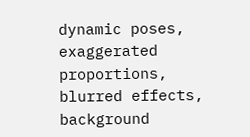dynamic poses, exaggerated proportions, blurred effects, background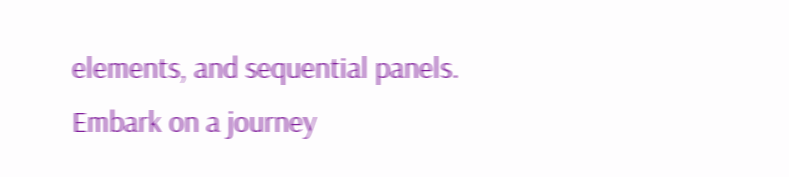elements, and sequential panels. Embark on a journey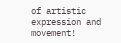of artistic expression and movement!